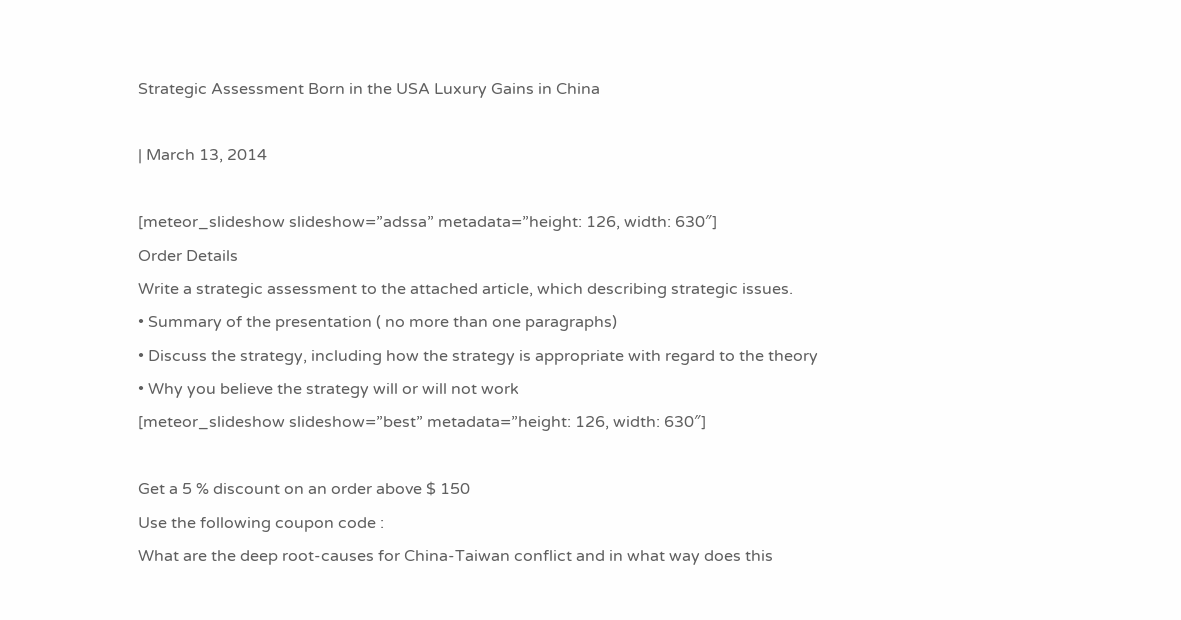Strategic Assessment Born in the USA Luxury Gains in China

| March 13, 2014

[meteor_slideshow slideshow=”adssa” metadata=”height: 126, width: 630″]
Order Details
Write a strategic assessment to the attached article, which describing strategic issues.
• Summary of the presentation ( no more than one paragraphs)
• Discuss the strategy, including how the strategy is appropriate with regard to the theory
• Why you believe the strategy will or will not work
[meteor_slideshow slideshow=”best” metadata=”height: 126, width: 630″]

Get a 5 % discount on an order above $ 150
Use the following coupon code :
What are the deep root-causes for China-Taiwan conflict and in what way does this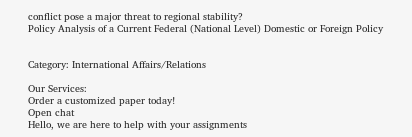conflict pose a major threat to regional stability?
Policy Analysis of a Current Federal (National Level) Domestic or Foreign Policy


Category: International Affairs/Relations

Our Services:
Order a customized paper today!
Open chat
Hello, we are here to help with your assignments